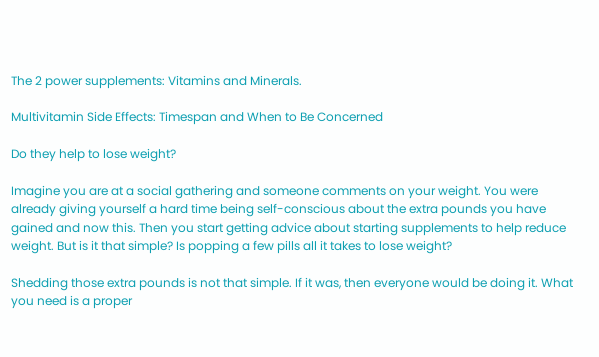The 2 power supplements: Vitamins and Minerals.

Multivitamin Side Effects: Timespan and When to Be Concerned

Do they help to lose weight?

Imagine you are at a social gathering and someone comments on your weight. You were already giving yourself a hard time being self-conscious about the extra pounds you have gained and now this. Then you start getting advice about starting supplements to help reduce weight. But is it that simple? Is popping a few pills all it takes to lose weight?

Shedding those extra pounds is not that simple. If it was, then everyone would be doing it. What you need is a proper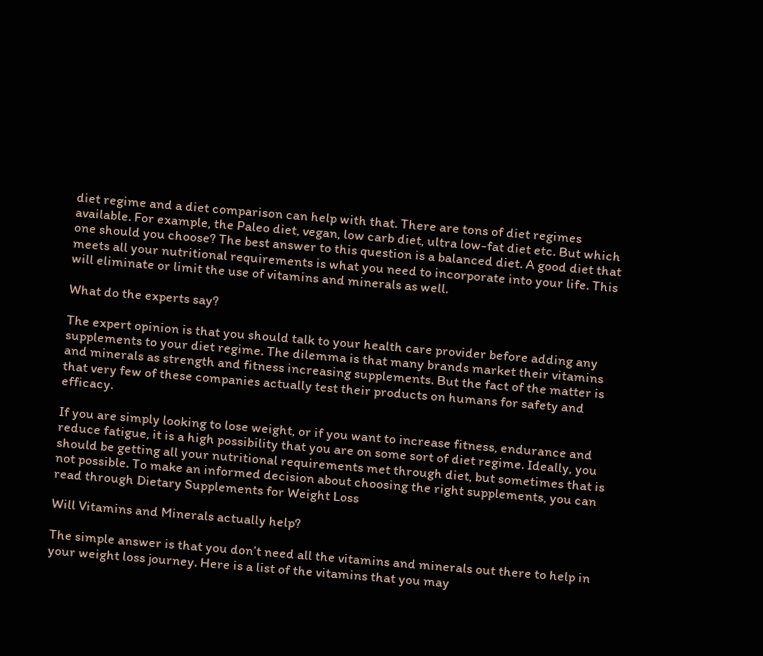diet regime and a diet comparison can help with that. There are tons of diet regimes available. For example, the Paleo diet, vegan, low carb diet, ultra low-fat diet etc. But which one should you choose? The best answer to this question is a balanced diet. A good diet that meets all your nutritional requirements is what you need to incorporate into your life. This will eliminate or limit the use of vitamins and minerals as well.

What do the experts say?

The expert opinion is that you should talk to your health care provider before adding any supplements to your diet regime. The dilemma is that many brands market their vitamins and minerals as strength and fitness increasing supplements. But the fact of the matter is that very few of these companies actually test their products on humans for safety and efficacy.

If you are simply looking to lose weight, or if you want to increase fitness, endurance and reduce fatigue, it is a high possibility that you are on some sort of diet regime. Ideally, you should be getting all your nutritional requirements met through diet, but sometimes that is not possible. To make an informed decision about choosing the right supplements, you can read through Dietary Supplements for Weight Loss

Will Vitamins and Minerals actually help?

The simple answer is that you don’t need all the vitamins and minerals out there to help in your weight loss journey. Here is a list of the vitamins that you may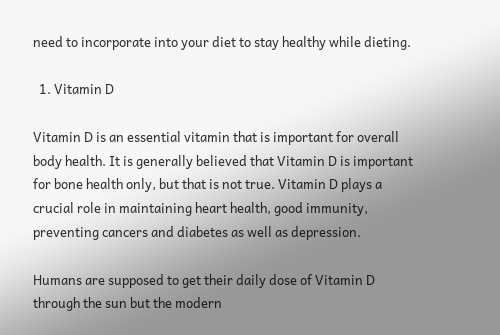need to incorporate into your diet to stay healthy while dieting.

  1. Vitamin D

Vitamin D is an essential vitamin that is important for overall body health. It is generally believed that Vitamin D is important for bone health only, but that is not true. Vitamin D plays a crucial role in maintaining heart health, good immunity, preventing cancers and diabetes as well as depression.

Humans are supposed to get their daily dose of Vitamin D through the sun but the modern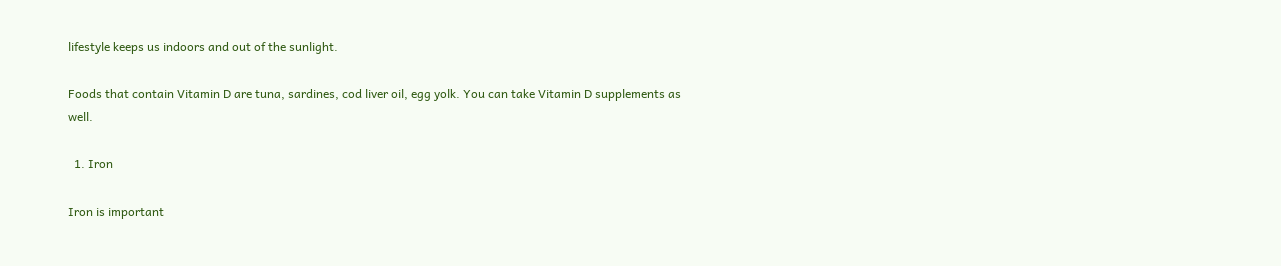lifestyle keeps us indoors and out of the sunlight.

Foods that contain Vitamin D are tuna, sardines, cod liver oil, egg yolk. You can take Vitamin D supplements as well.

  1. Iron

Iron is important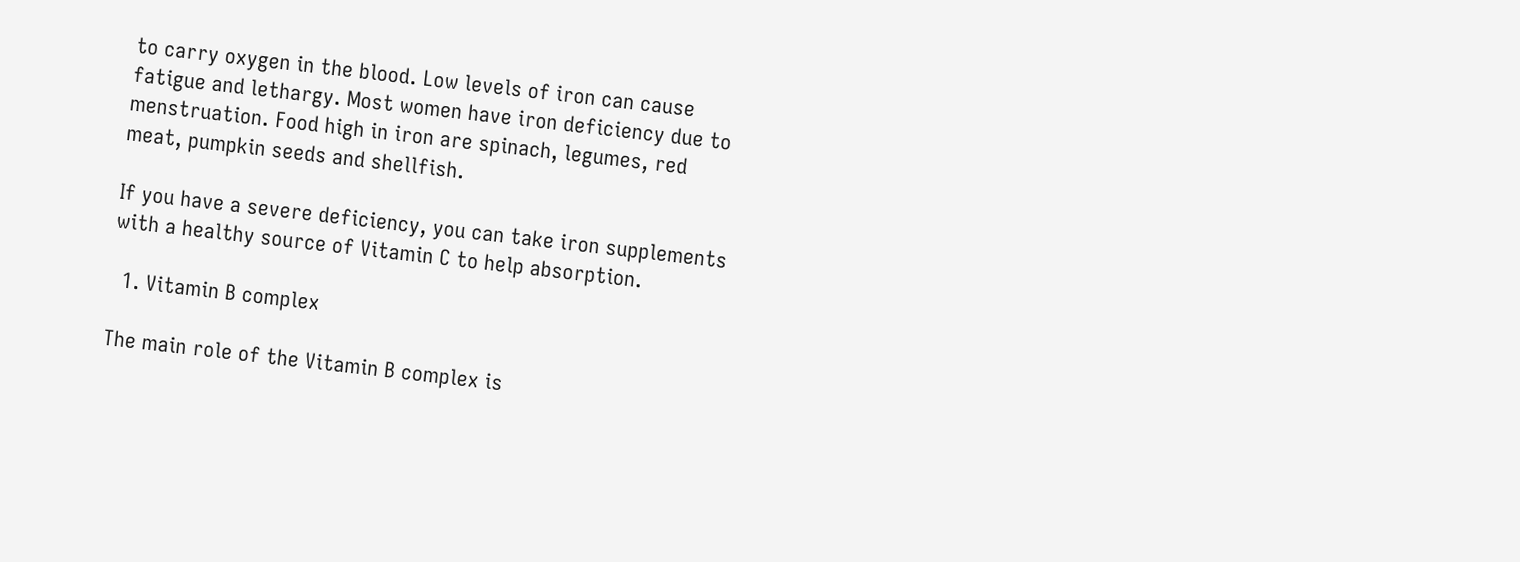to carry oxygen in the blood. Low levels of iron can cause fatigue and lethargy. Most women have iron deficiency due to menstruation. Food high in iron are spinach, legumes, red meat, pumpkin seeds and shellfish.

If you have a severe deficiency, you can take iron supplements with a healthy source of Vitamin C to help absorption.

  1. Vitamin B complex

The main role of the Vitamin B complex is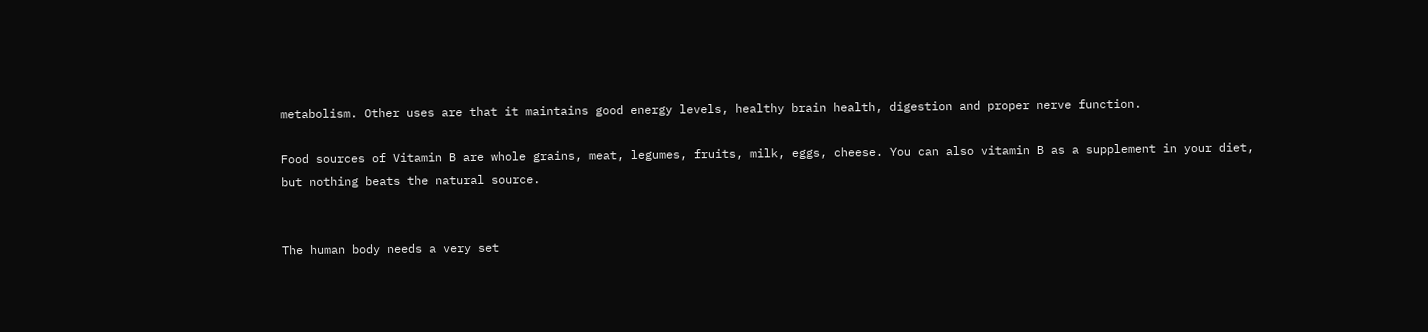metabolism. Other uses are that it maintains good energy levels, healthy brain health, digestion and proper nerve function.

Food sources of Vitamin B are whole grains, meat, legumes, fruits, milk, eggs, cheese. You can also vitamin B as a supplement in your diet, but nothing beats the natural source.


The human body needs a very set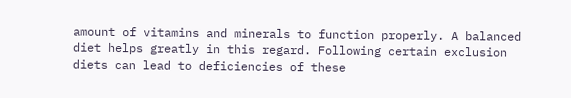amount of vitamins and minerals to function properly. A balanced diet helps greatly in this regard. Following certain exclusion diets can lead to deficiencies of these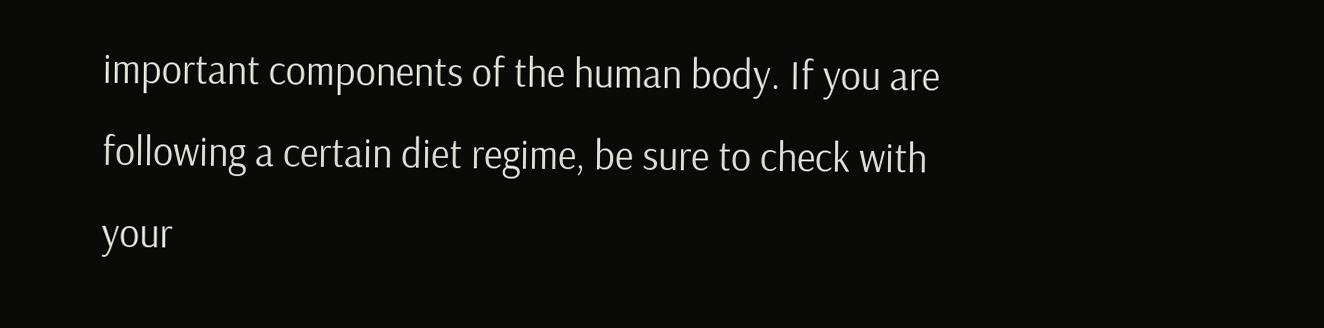important components of the human body. If you are following a certain diet regime, be sure to check with your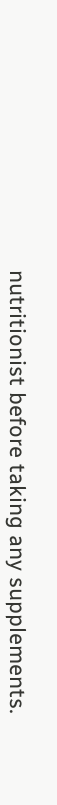nutritionist before taking any supplements.